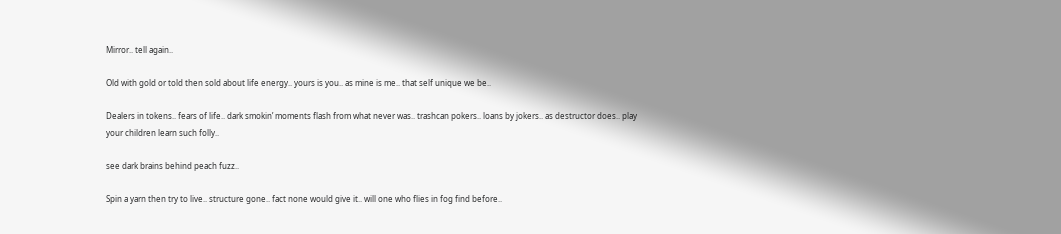Mirror.. tell again..

Old with gold or told then sold about life energy.. yours is you.. as mine is me.. that self unique we be..

Dealers in tokens.. fears of life.. dark smokin’ moments flash from what never was.. trashcan pokers.. loans by jokers.. as destructor does.. play your children learn such folly..

see dark brains behind peach fuzz..

Spin a yarn then try to live.. structure gone.. fact none would give it.. will one who flies in fog find before..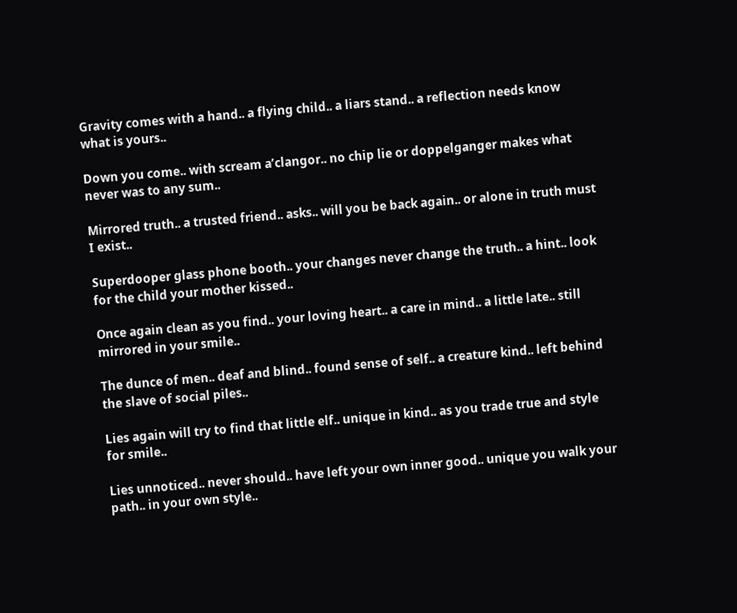Gravity comes with a hand.. a flying child.. a liars stand.. a reflection needs know what is yours..

Down you come.. with scream a’clangor.. no chip lie or doppelganger makes what never was to any sum..

Mirrored truth.. a trusted friend.. asks.. will you be back again.. or alone in truth must I exist..

Superdooper glass phone booth.. your changes never change the truth.. a hint.. look for the child your mother kissed..

Once again clean as you find.. your loving heart.. a care in mind.. a little late.. still mirrored in your smile..

The dunce of men.. deaf and blind.. found sense of self.. a creature kind.. left behind the slave of social piles..

Lies again will try to find that little elf.. unique in kind.. as you trade true and style for smile..

Lies unnoticed.. never should.. have left your own inner good.. unique you walk your path.. in your own style..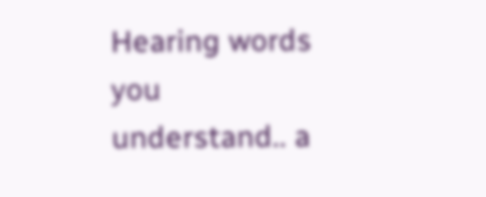Hearing words you understand.. a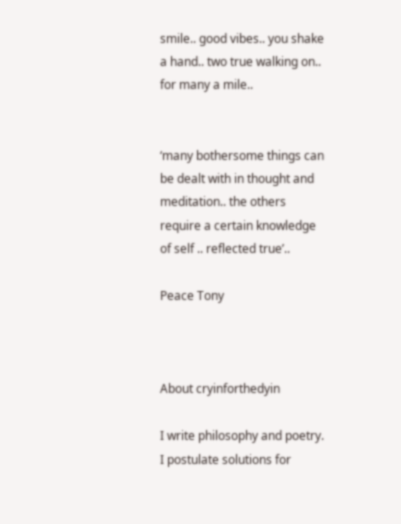smile.. good vibes.. you shake a hand.. two true walking on.. for many a mile..


‘many bothersome things can be dealt with in thought and meditation.. the others require a certain knowledge of self .. reflected true’..

Peace Tony



About cryinforthedyin

I write philosophy and poetry. I postulate solutions for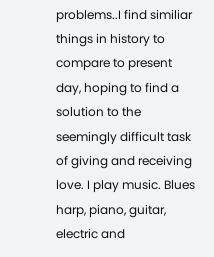problems..I find similiar things in history to compare to present day, hoping to find a solution to the seemingly difficult task of giving and receiving love. I play music. Blues harp, piano, guitar, electric and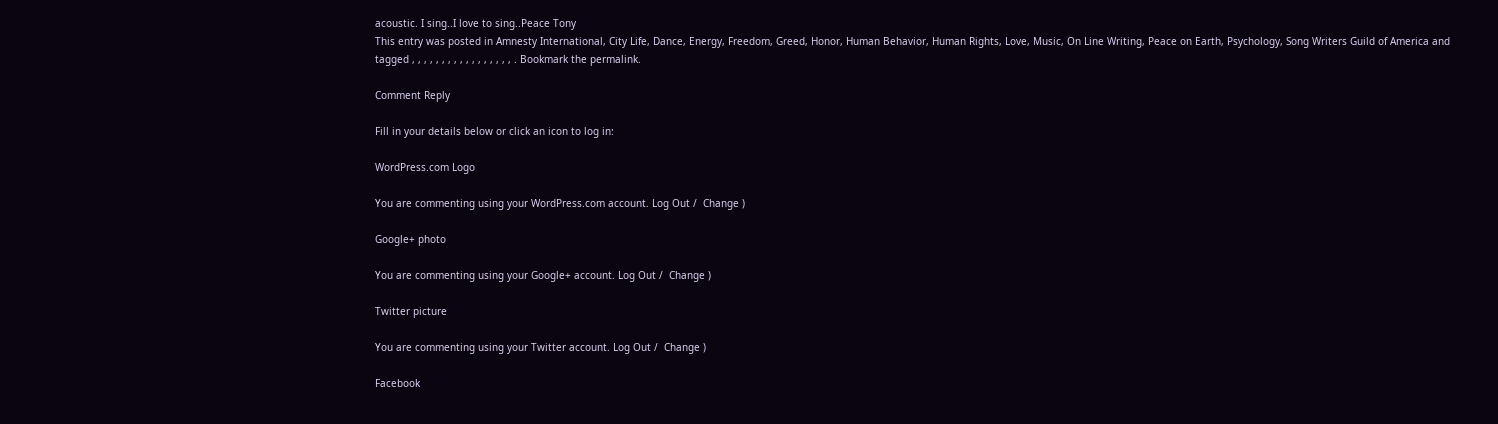acoustic. I sing..I love to sing..Peace Tony
This entry was posted in Amnesty International, City Life, Dance, Energy, Freedom, Greed, Honor, Human Behavior, Human Rights, Love, Music, On Line Writing, Peace on Earth, Psychology, Song Writers Guild of America and tagged , , , , , , , , , , , , , , , , , . Bookmark the permalink.

Comment Reply

Fill in your details below or click an icon to log in:

WordPress.com Logo

You are commenting using your WordPress.com account. Log Out /  Change )

Google+ photo

You are commenting using your Google+ account. Log Out /  Change )

Twitter picture

You are commenting using your Twitter account. Log Out /  Change )

Facebook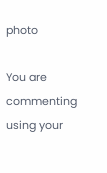photo

You are commenting using your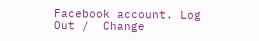Facebook account. Log Out /  Change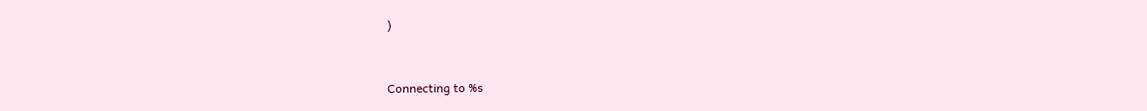)


Connecting to %s